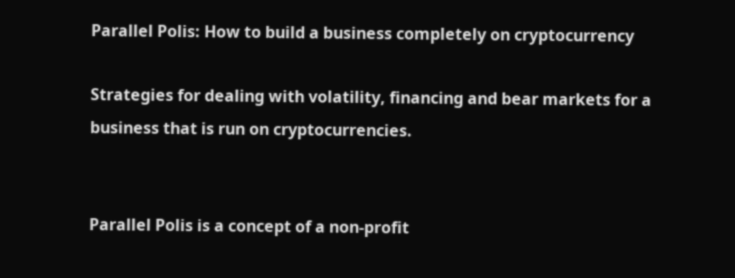Parallel Polis: How to build a business completely on cryptocurrency

Strategies for dealing with volatility, financing and bear markets for a business that is run on cryptocurrencies.


Parallel Polis is a concept of a non-profit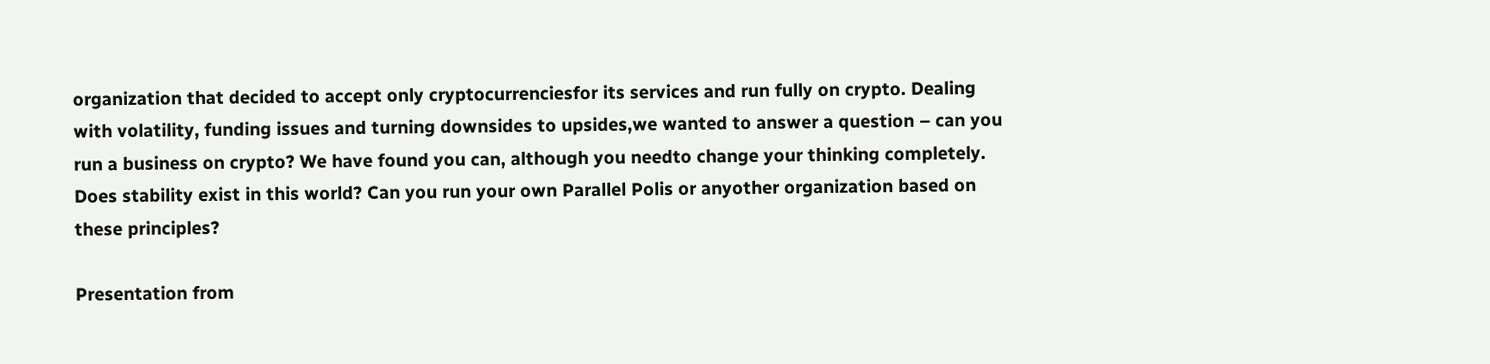organization that decided to accept only cryptocurrenciesfor its services and run fully on crypto. Dealing with volatility, funding issues and turning downsides to upsides,we wanted to answer a question – can you run a business on crypto? We have found you can, although you needto change your thinking completely. Does stability exist in this world? Can you run your own Parallel Polis or anyother organization based on these principles?

Presentation from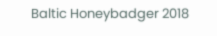Baltic Honeybadger 2018